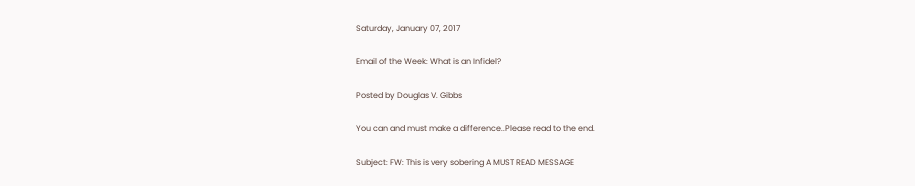Saturday, January 07, 2017

Email of the Week: What is an Infidel?

Posted by Douglas V. Gibbs

You can and must make a difference..Please read to the end.

Subject: FW: This is very sobering A MUST READ MESSAGE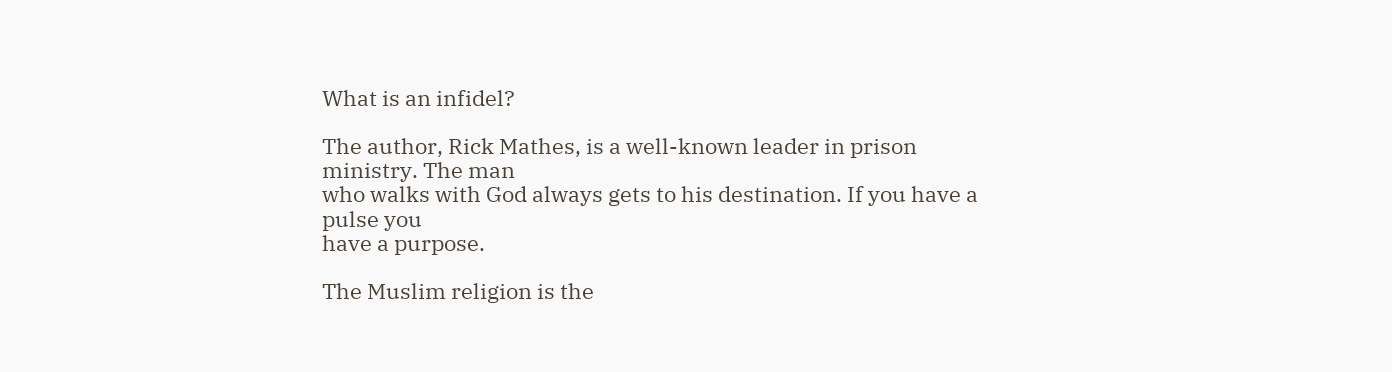What is an infidel?

The author, Rick Mathes, is a well-known leader in prison ministry. The man
who walks with God always gets to his destination. If you have a pulse you
have a purpose.

The Muslim religion is the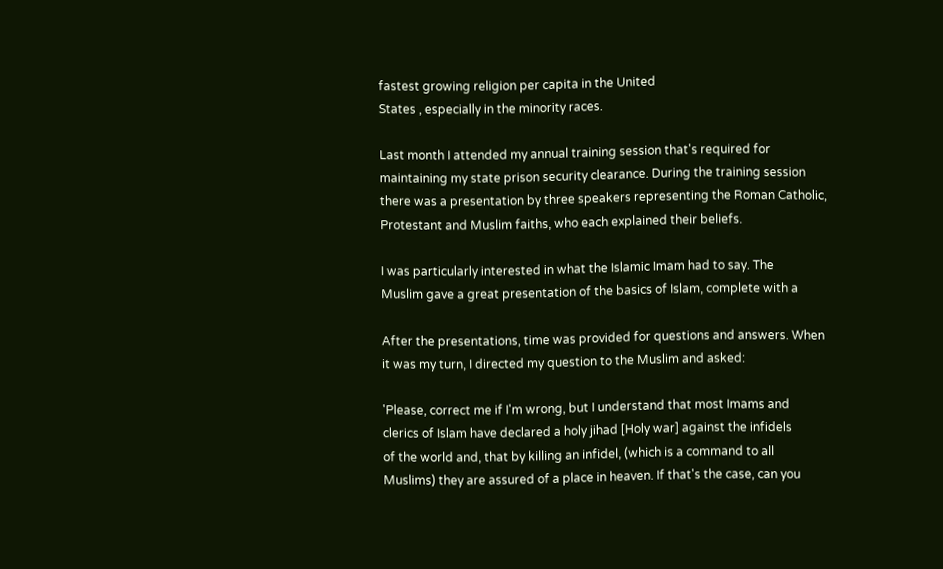fastest growing religion per capita in the United
States , especially in the minority races.

Last month I attended my annual training session that's required for
maintaining my state prison security clearance. During the training session
there was a presentation by three speakers representing the Roman Catholic,
Protestant and Muslim faiths, who each explained their beliefs.

I was particularly interested in what the Islamic Imam had to say. The
Muslim gave a great presentation of the basics of Islam, complete with a

After the presentations, time was provided for questions and answers. When
it was my turn, I directed my question to the Muslim and asked:

'Please, correct me if I'm wrong, but I understand that most Imams and
clerics of Islam have declared a holy jihad [Holy war] against the infidels
of the world and, that by killing an infidel, (which is a command to all
Muslims) they are assured of a place in heaven. If that's the case, can you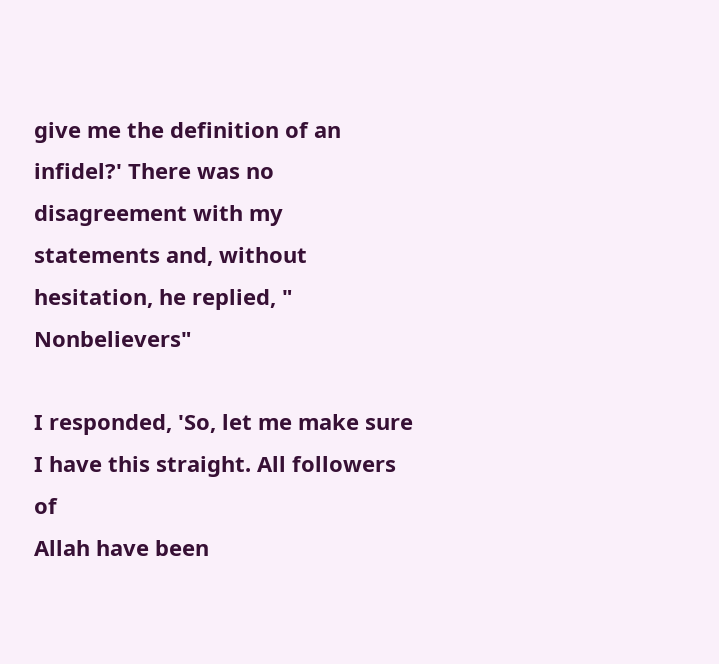give me the definition of an infidel?' There was no disagreement with my
statements and, without hesitation, he replied, " Nonbelievers"

I responded, 'So, let me make sure I have this straight. All followers of
Allah have been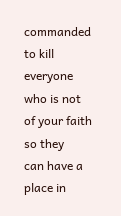commanded to kill everyone who is not of your faith so they
can have a place in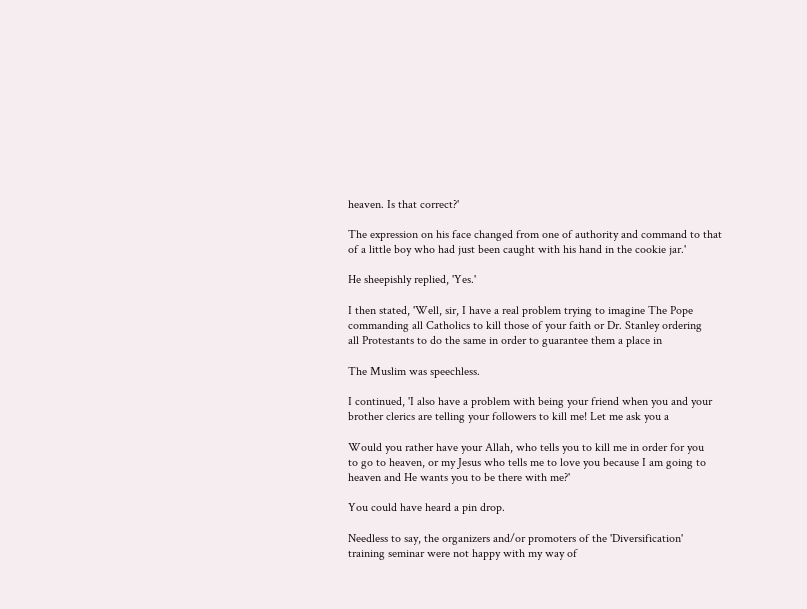heaven. Is that correct?'

The expression on his face changed from one of authority and command to that
of a little boy who had just been caught with his hand in the cookie jar.'

He sheepishly replied, 'Yes.'

I then stated, 'Well, sir, I have a real problem trying to imagine The Pope
commanding all Catholics to kill those of your faith or Dr. Stanley ordering
all Protestants to do the same in order to guarantee them a place in

The Muslim was speechless.

I continued, 'I also have a problem with being your friend when you and your
brother clerics are telling your followers to kill me! Let me ask you a

Would you rather have your Allah, who tells you to kill me in order for you
to go to heaven, or my Jesus who tells me to love you because I am going to
heaven and He wants you to be there with me?'

You could have heard a pin drop.

Needless to say, the organizers and/or promoters of the 'Diversification'
training seminar were not happy with my way of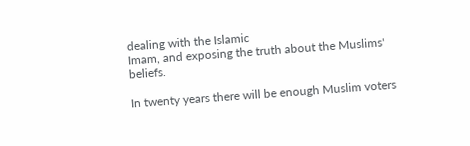dealing with the Islamic
Imam, and exposing the truth about the Muslims' beliefs.

In twenty years there will be enough Muslim voters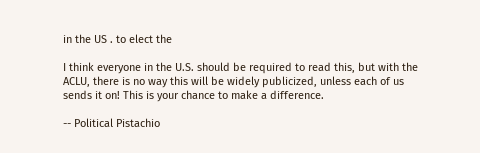in the US . to elect the

I think everyone in the U.S. should be required to read this, but with the
ACLU, there is no way this will be widely publicized, unless each of us
sends it on! This is your chance to make a difference.

-- Political Pistachio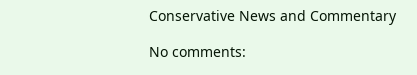Conservative News and Commentary

No comments: